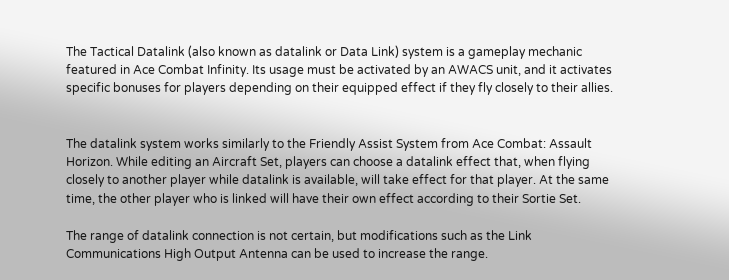The Tactical Datalink (also known as datalink or Data Link) system is a gameplay mechanic featured in Ace Combat Infinity. Its usage must be activated by an AWACS unit, and it activates specific bonuses for players depending on their equipped effect if they fly closely to their allies.


The datalink system works similarly to the Friendly Assist System from Ace Combat: Assault Horizon. While editing an Aircraft Set, players can choose a datalink effect that, when flying closely to another player while datalink is available, will take effect for that player. At the same time, the other player who is linked will have their own effect according to their Sortie Set.

The range of datalink connection is not certain, but modifications such as the Link Communications High Output Antenna can be used to increase the range.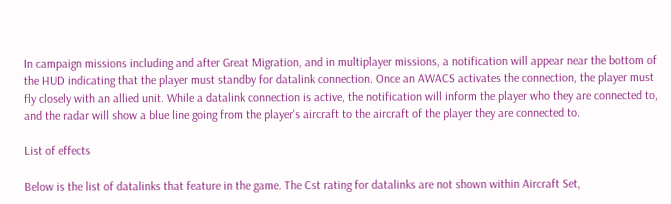In campaign missions including and after Great Migration, and in multiplayer missions, a notification will appear near the bottom of the HUD indicating that the player must standby for datalink connection. Once an AWACS activates the connection, the player must fly closely with an allied unit. While a datalink connection is active, the notification will inform the player who they are connected to, and the radar will show a blue line going from the player's aircraft to the aircraft of the player they are connected to.

List of effects

Below is the list of datalinks that feature in the game. The Cst rating for datalinks are not shown within Aircraft Set,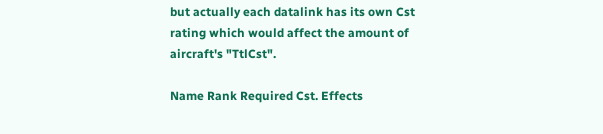but actually each datalink has its own Cst rating which would affect the amount of aircraft's "TtlCst".

Name Rank Required Cst. Effects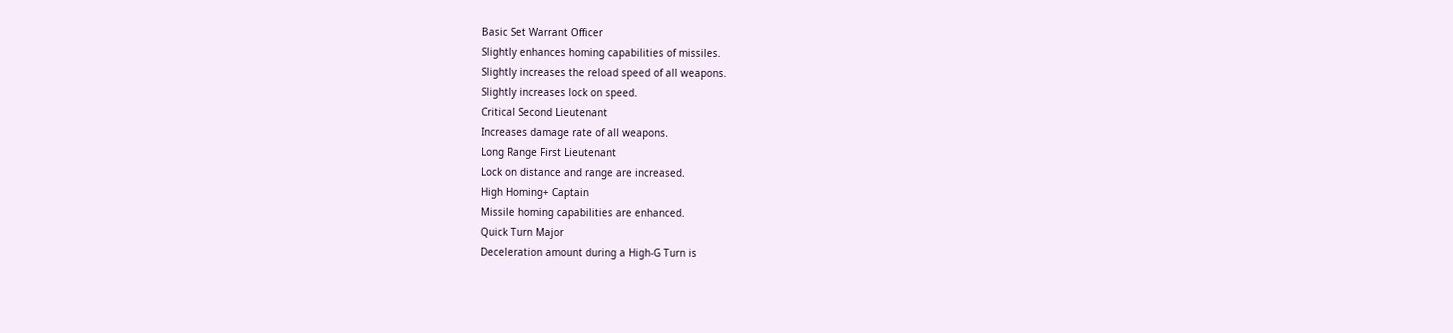Basic Set Warrant Officer
Slightly enhances homing capabilities of missiles.
Slightly increases the reload speed of all weapons.
Slightly increases lock on speed.
Critical Second Lieutenant
Increases damage rate of all weapons.
Long Range First Lieutenant
Lock on distance and range are increased.
High Homing+ Captain
Missile homing capabilities are enhanced.
Quick Turn Major
Deceleration amount during a High-G Turn is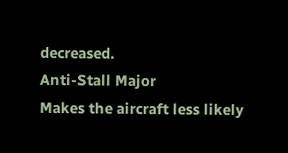decreased.
Anti-Stall Major
Makes the aircraft less likely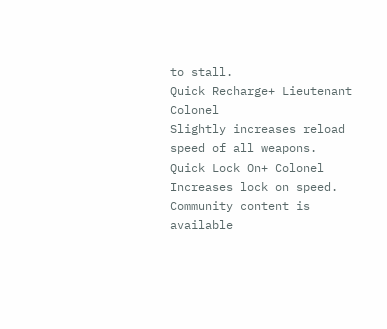to stall.
Quick Recharge+ Lieutenant Colonel
Slightly increases reload speed of all weapons.
Quick Lock On+ Colonel
Increases lock on speed.
Community content is available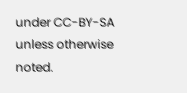under CC-BY-SA unless otherwise noted.